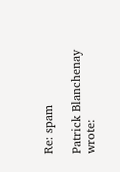Re: spam

Patrick Blanchenay wrote: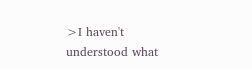>I haven't understood what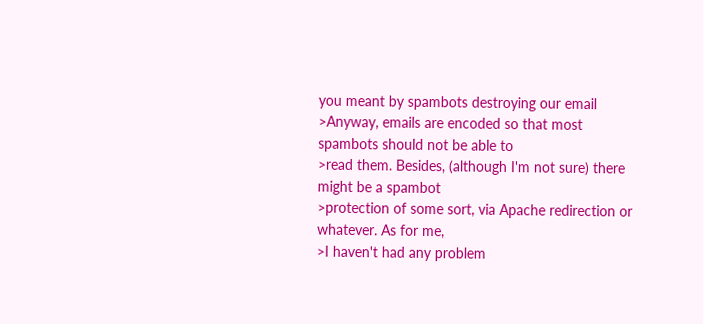you meant by spambots destroying our email
>Anyway, emails are encoded so that most spambots should not be able to
>read them. Besides, (although I'm not sure) there might be a spambot
>protection of some sort, via Apache redirection or whatever. As for me,
>I haven't had any problem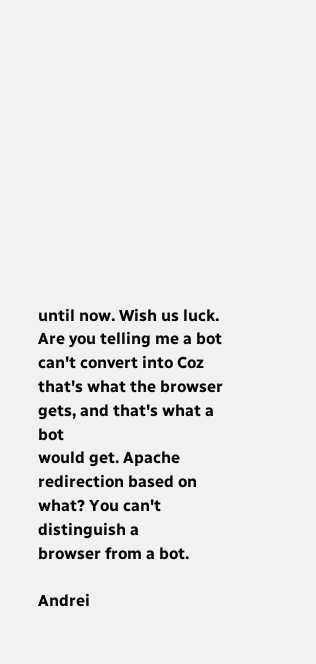until now. Wish us luck.
Are you telling me a bot can't convert into Coz that's what the browser gets, and that's what a bot
would get. Apache redirection based on what? You can't distinguish a
browser from a bot.

Andrei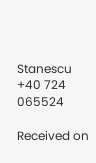Stanescu
+40 724 065524

Received on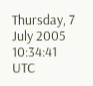Thursday, 7 July 2005 10:34:41 UTC